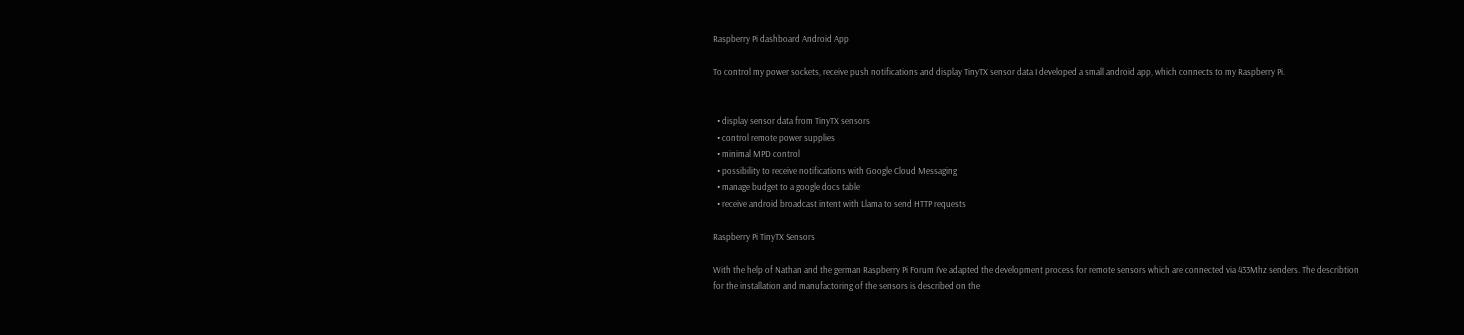Raspberry Pi dashboard Android App

To control my power sockets, receive push notifications and display TinyTX sensor data I developed a small android app, which connects to my Raspberry Pi.


  • display sensor data from TinyTX sensors
  • control remote power supplies
  • minimal MPD control
  • possibility to receive notifications with Google Cloud Messaging
  • manage budget to a google docs table
  • receive android broadcast intent with Llama to send HTTP requests

Raspberry Pi TinyTX Sensors

With the help of Nathan and the german Raspberry Pi Forum I’ve adapted the development process for remote sensors which are connected via 433Mhz senders. The describtion for the installation and manufactoring of the sensors is described on the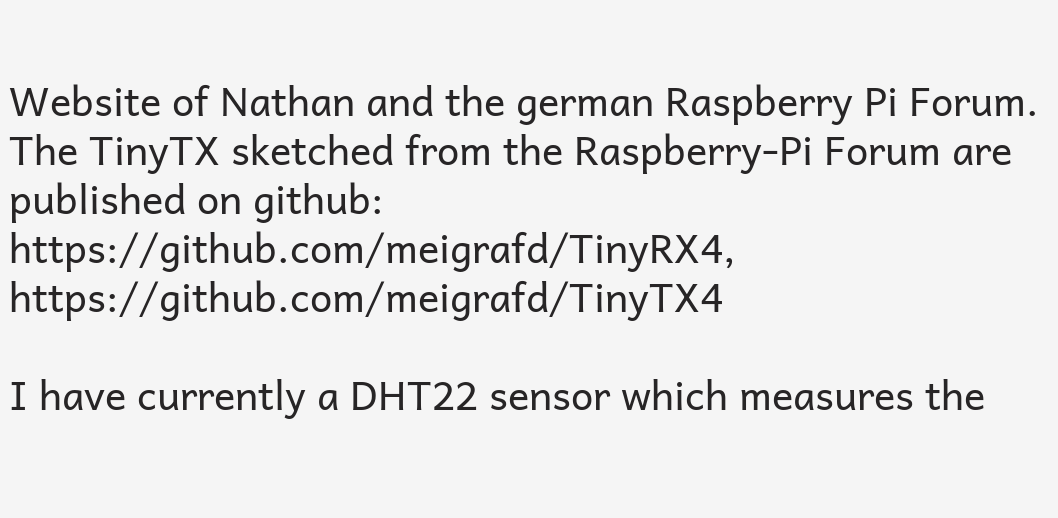Website of Nathan and the german Raspberry Pi Forum. The TinyTX sketched from the Raspberry-Pi Forum are published on github:  https://github.com/meigrafd/TinyRX4,  https://github.com/meigrafd/TinyTX4

I have currently a DHT22 sensor which measures the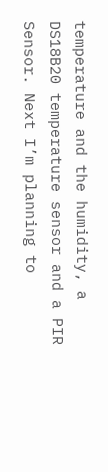temperature and the humidity, a DS18B20 temperature sensor and a PIR Sensor. Next I’m planning to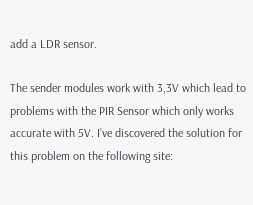add a LDR sensor.

The sender modules work with 3,3V which lead to problems with the PIR Sensor which only works accurate with 5V. I’ve discovered the solution for this problem on the following site: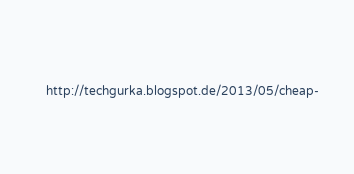http://techgurka.blogspot.de/2013/05/cheap-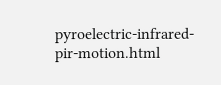pyroelectric-infrared-pir-motion.html